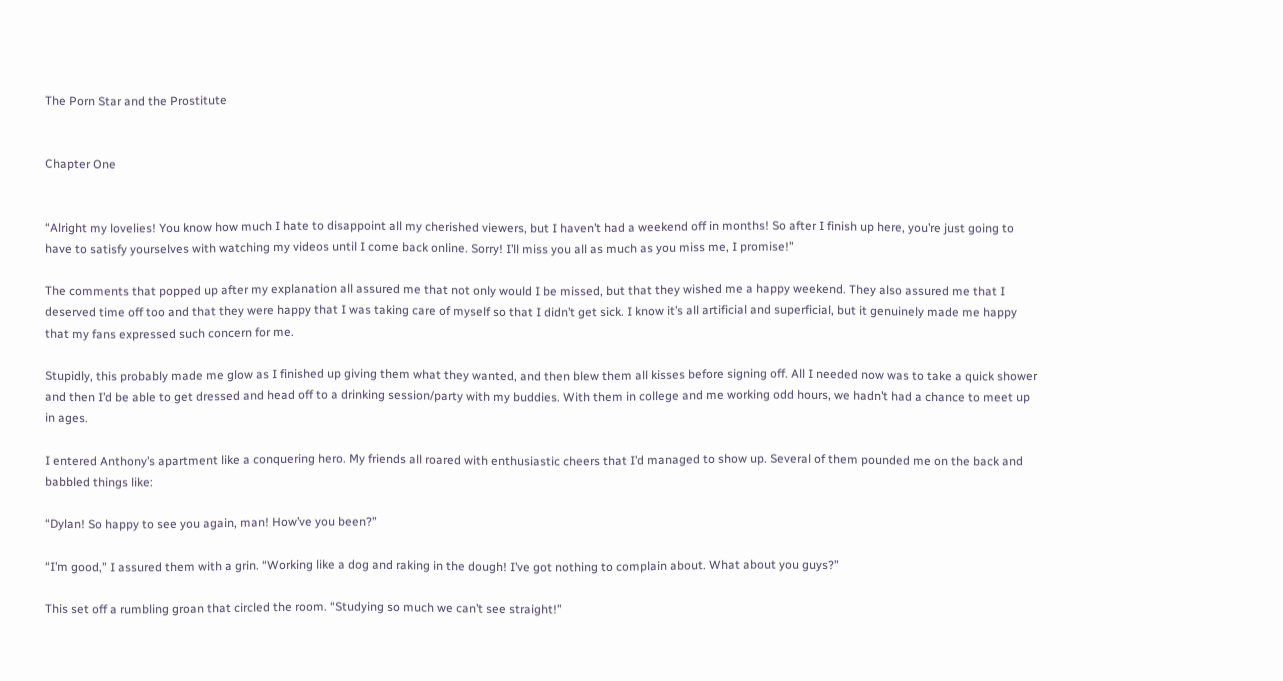The Porn Star and the Prostitute


Chapter One


“Alright my lovelies! You know how much I hate to disappoint all my cherished viewers, but I haven’t had a weekend off in months! So after I finish up here, you’re just going to have to satisfy yourselves with watching my videos until I come back online. Sorry! I’ll miss you all as much as you miss me, I promise!”

The comments that popped up after my explanation all assured me that not only would I be missed, but that they wished me a happy weekend. They also assured me that I deserved time off too and that they were happy that I was taking care of myself so that I didn’t get sick. I know it’s all artificial and superficial, but it genuinely made me happy that my fans expressed such concern for me.

Stupidly, this probably made me glow as I finished up giving them what they wanted, and then blew them all kisses before signing off. All I needed now was to take a quick shower and then I’d be able to get dressed and head off to a drinking session/party with my buddies. With them in college and me working odd hours, we hadn’t had a chance to meet up in ages.

I entered Anthony’s apartment like a conquering hero. My friends all roared with enthusiastic cheers that I’d managed to show up. Several of them pounded me on the back and babbled things like:

“Dylan! So happy to see you again, man! How’ve you been?”

“I’m good,” I assured them with a grin. “Working like a dog and raking in the dough! I’ve got nothing to complain about. What about you guys?”

This set off a rumbling groan that circled the room. “Studying so much we can’t see straight!”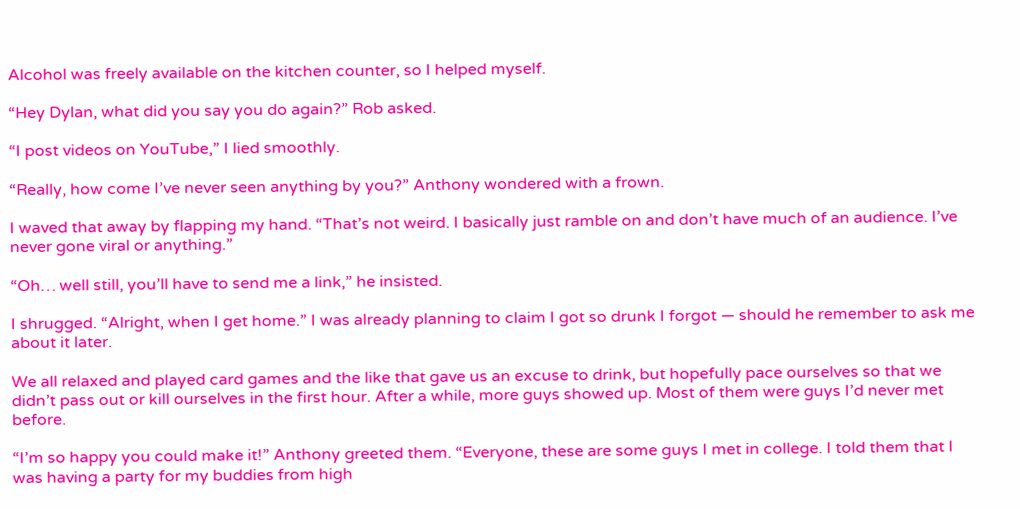Alcohol was freely available on the kitchen counter, so I helped myself.

“Hey Dylan, what did you say you do again?” Rob asked.

“I post videos on YouTube,” I lied smoothly.

“Really, how come I’ve never seen anything by you?” Anthony wondered with a frown.

I waved that away by flapping my hand. “That’s not weird. I basically just ramble on and don’t have much of an audience. I’ve never gone viral or anything.”

“Oh… well still, you’ll have to send me a link,” he insisted.

I shrugged. “Alright, when I get home.” I was already planning to claim I got so drunk I forgot — should he remember to ask me about it later.

We all relaxed and played card games and the like that gave us an excuse to drink, but hopefully pace ourselves so that we didn’t pass out or kill ourselves in the first hour. After a while, more guys showed up. Most of them were guys I’d never met before.

“I’m so happy you could make it!” Anthony greeted them. “Everyone, these are some guys I met in college. I told them that I was having a party for my buddies from high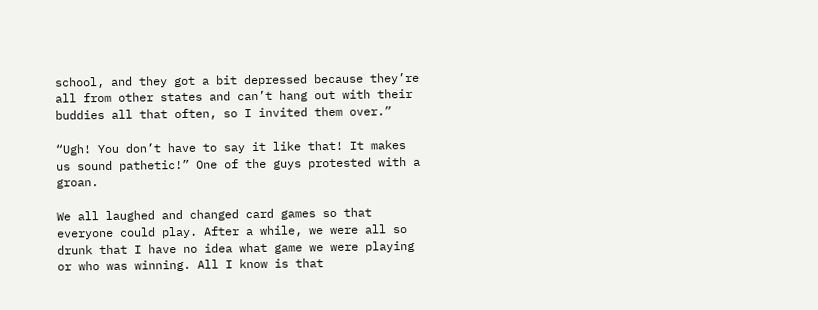school, and they got a bit depressed because they’re all from other states and can’t hang out with their buddies all that often, so I invited them over.”

“Ugh! You don’t have to say it like that! It makes us sound pathetic!” One of the guys protested with a groan.

We all laughed and changed card games so that everyone could play. After a while, we were all so drunk that I have no idea what game we were playing or who was winning. All I know is that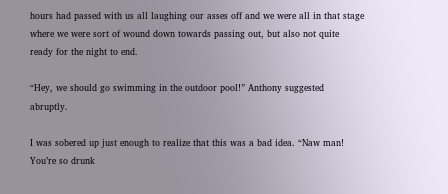hours had passed with us all laughing our asses off and we were all in that stage where we were sort of wound down towards passing out, but also not quite ready for the night to end.

“Hey, we should go swimming in the outdoor pool!” Anthony suggested abruptly.

I was sobered up just enough to realize that this was a bad idea. “Naw man! You’re so drunk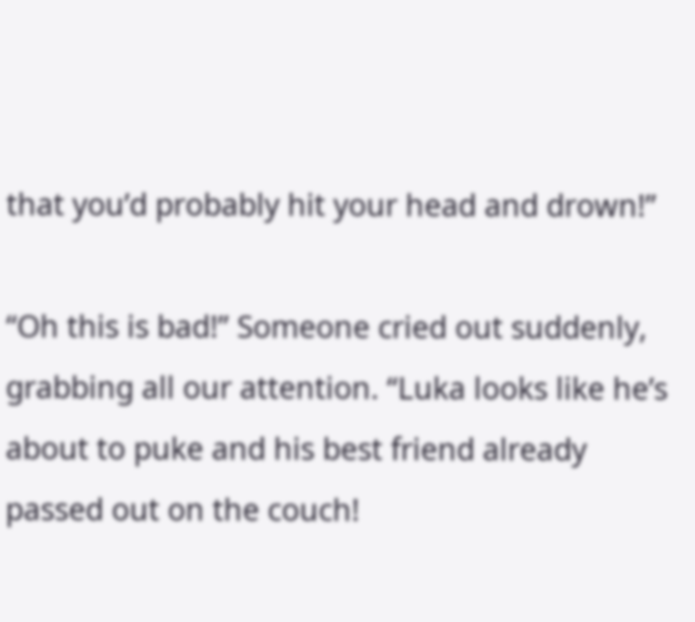that you’d probably hit your head and drown!”

“Oh this is bad!” Someone cried out suddenly, grabbing all our attention. “Luka looks like he’s about to puke and his best friend already passed out on the couch!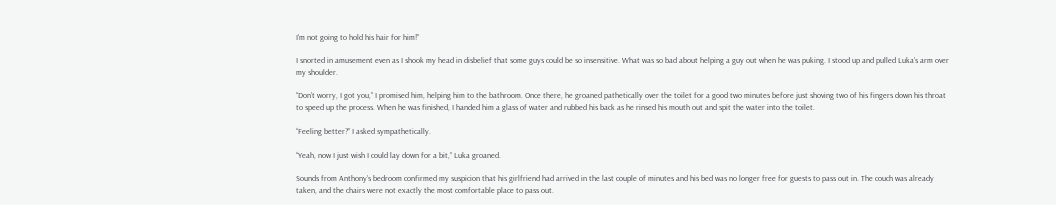I’m not going to hold his hair for him!”

I snorted in amusement even as I shook my head in disbelief that some guys could be so insensitive. What was so bad about helping a guy out when he was puking. I stood up and pulled Luka’s arm over my shoulder.

“Don’t worry, I got you,” I promised him, helping him to the bathroom. Once there, he groaned pathetically over the toilet for a good two minutes before just shoving two of his fingers down his throat to speed up the process. When he was finished, I handed him a glass of water and rubbed his back as he rinsed his mouth out and spit the water into the toilet.

“Feeling better?” I asked sympathetically.

“Yeah, now I just wish I could lay down for a bit,” Luka groaned.

Sounds from Anthony’s bedroom confirmed my suspicion that his girlfriend had arrived in the last couple of minutes and his bed was no longer free for guests to pass out in. The couch was already taken, and the chairs were not exactly the most comfortable place to pass out.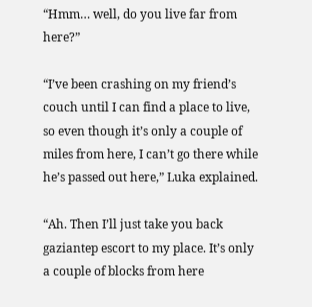“Hmm… well, do you live far from here?”

“I’ve been crashing on my friend’s couch until I can find a place to live, so even though it’s only a couple of miles from here, I can’t go there while he’s passed out here,” Luka explained.

“Ah. Then I’ll just take you back gaziantep escort to my place. It’s only a couple of blocks from here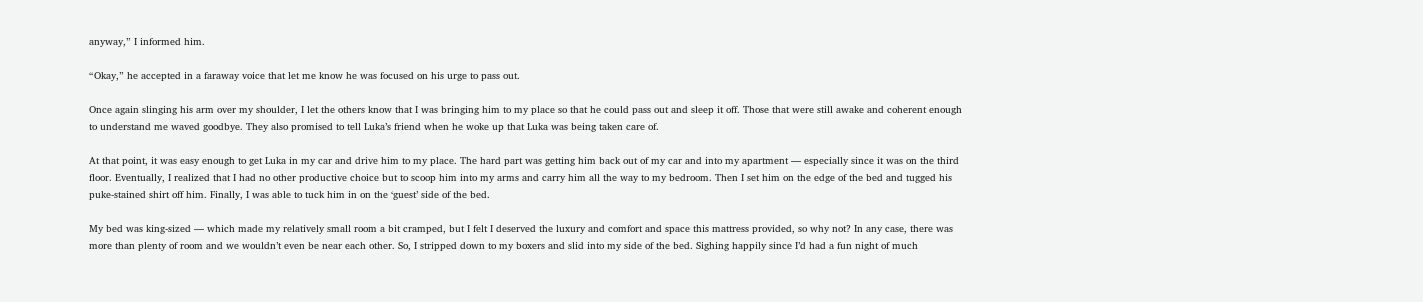anyway,” I informed him.

“Okay,” he accepted in a faraway voice that let me know he was focused on his urge to pass out.

Once again slinging his arm over my shoulder, I let the others know that I was bringing him to my place so that he could pass out and sleep it off. Those that were still awake and coherent enough to understand me waved goodbye. They also promised to tell Luka’s friend when he woke up that Luka was being taken care of.

At that point, it was easy enough to get Luka in my car and drive him to my place. The hard part was getting him back out of my car and into my apartment — especially since it was on the third floor. Eventually, I realized that I had no other productive choice but to scoop him into my arms and carry him all the way to my bedroom. Then I set him on the edge of the bed and tugged his puke-stained shirt off him. Finally, I was able to tuck him in on the ‘guest’ side of the bed.

My bed was king-sized — which made my relatively small room a bit cramped, but I felt I deserved the luxury and comfort and space this mattress provided, so why not? In any case, there was more than plenty of room and we wouldn’t even be near each other. So, I stripped down to my boxers and slid into my side of the bed. Sighing happily since I’d had a fun night of much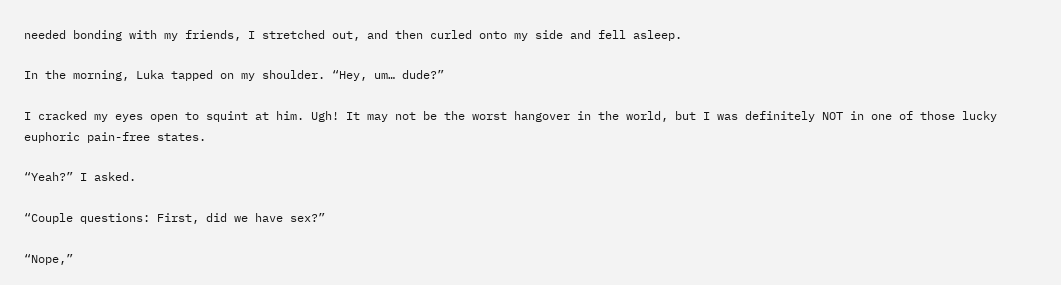needed bonding with my friends, I stretched out, and then curled onto my side and fell asleep.

In the morning, Luka tapped on my shoulder. “Hey, um… dude?”

I cracked my eyes open to squint at him. Ugh! It may not be the worst hangover in the world, but I was definitely NOT in one of those lucky euphoric pain-free states.

“Yeah?” I asked.

“Couple questions: First, did we have sex?”

“Nope,”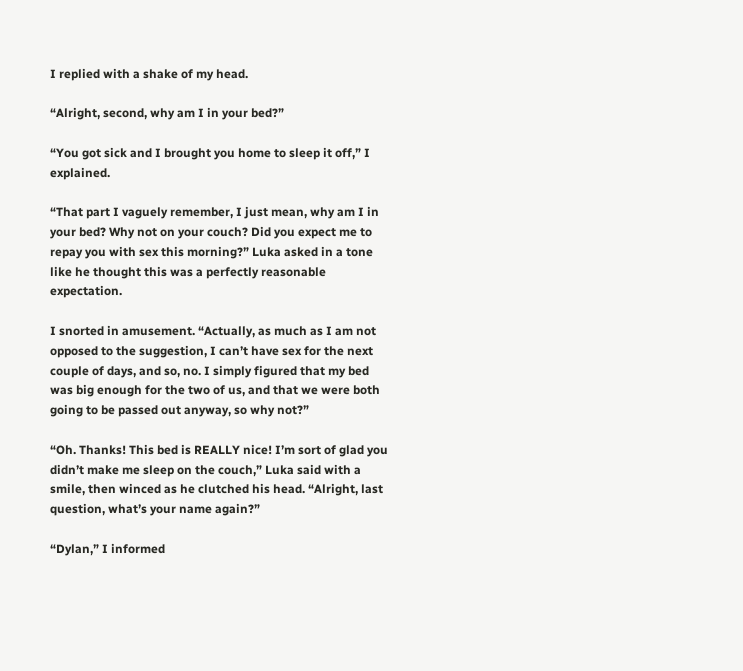I replied with a shake of my head.

“Alright, second, why am I in your bed?”

“You got sick and I brought you home to sleep it off,” I explained.

“That part I vaguely remember, I just mean, why am I in your bed? Why not on your couch? Did you expect me to repay you with sex this morning?” Luka asked in a tone like he thought this was a perfectly reasonable expectation.

I snorted in amusement. “Actually, as much as I am not opposed to the suggestion, I can’t have sex for the next couple of days, and so, no. I simply figured that my bed was big enough for the two of us, and that we were both going to be passed out anyway, so why not?”

“Oh. Thanks! This bed is REALLY nice! I’m sort of glad you didn’t make me sleep on the couch,” Luka said with a smile, then winced as he clutched his head. “Alright, last question, what’s your name again?”

“Dylan,” I informed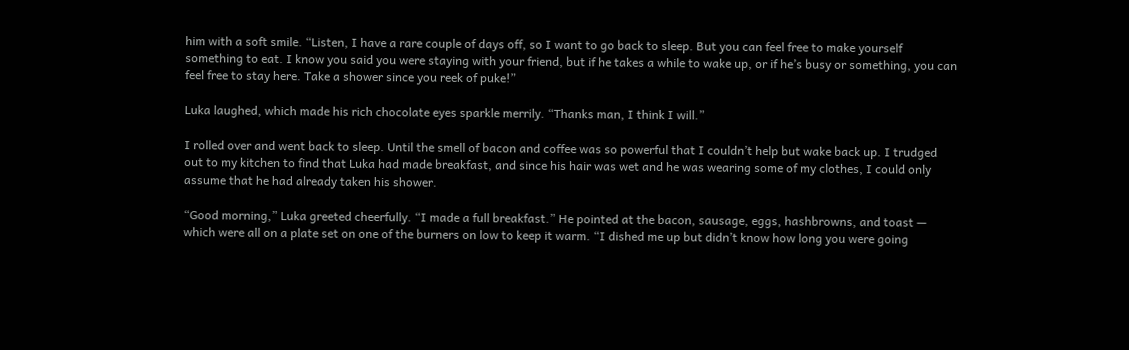him with a soft smile. “Listen, I have a rare couple of days off, so I want to go back to sleep. But you can feel free to make yourself something to eat. I know you said you were staying with your friend, but if he takes a while to wake up, or if he’s busy or something, you can feel free to stay here. Take a shower since you reek of puke!”

Luka laughed, which made his rich chocolate eyes sparkle merrily. “Thanks man, I think I will.”

I rolled over and went back to sleep. Until the smell of bacon and coffee was so powerful that I couldn’t help but wake back up. I trudged out to my kitchen to find that Luka had made breakfast, and since his hair was wet and he was wearing some of my clothes, I could only assume that he had already taken his shower.

“Good morning,” Luka greeted cheerfully. “I made a full breakfast.” He pointed at the bacon, sausage, eggs, hashbrowns, and toast — which were all on a plate set on one of the burners on low to keep it warm. “I dished me up but didn’t know how long you were going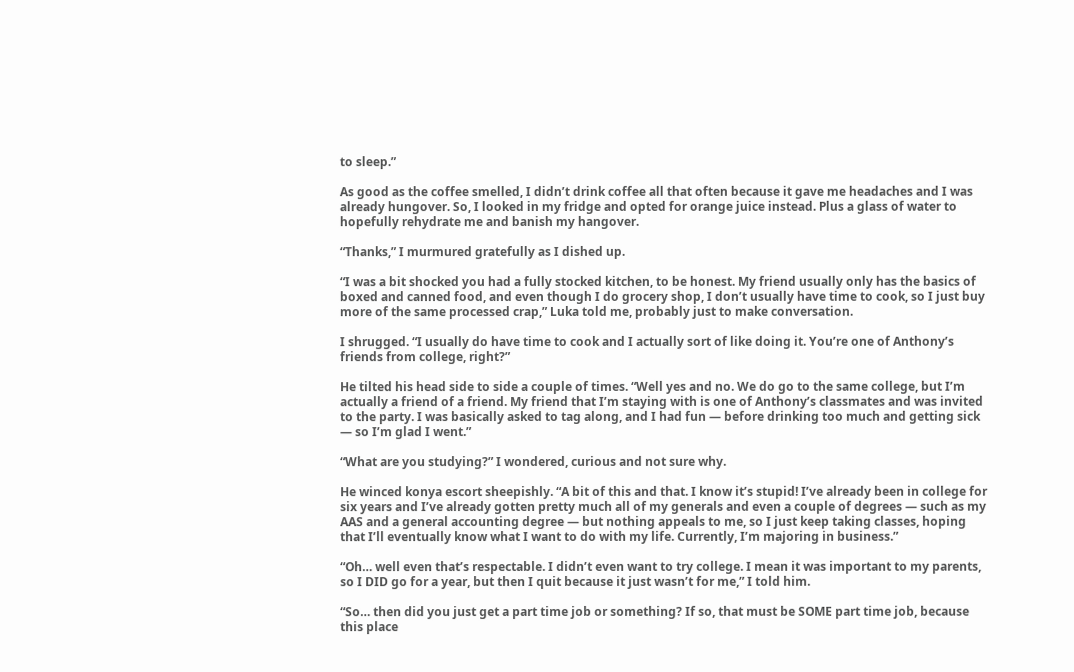to sleep.”

As good as the coffee smelled, I didn’t drink coffee all that often because it gave me headaches and I was already hungover. So, I looked in my fridge and opted for orange juice instead. Plus a glass of water to hopefully rehydrate me and banish my hangover.

“Thanks,” I murmured gratefully as I dished up.

“I was a bit shocked you had a fully stocked kitchen, to be honest. My friend usually only has the basics of boxed and canned food, and even though I do grocery shop, I don’t usually have time to cook, so I just buy more of the same processed crap,” Luka told me, probably just to make conversation.

I shrugged. “I usually do have time to cook and I actually sort of like doing it. You’re one of Anthony’s friends from college, right?”

He tilted his head side to side a couple of times. “Well yes and no. We do go to the same college, but I’m actually a friend of a friend. My friend that I’m staying with is one of Anthony’s classmates and was invited to the party. I was basically asked to tag along, and I had fun — before drinking too much and getting sick — so I’m glad I went.”

“What are you studying?” I wondered, curious and not sure why.

He winced konya escort sheepishly. “A bit of this and that. I know it’s stupid! I’ve already been in college for six years and I’ve already gotten pretty much all of my generals and even a couple of degrees — such as my AAS and a general accounting degree — but nothing appeals to me, so I just keep taking classes, hoping that I’ll eventually know what I want to do with my life. Currently, I’m majoring in business.”

“Oh… well even that’s respectable. I didn’t even want to try college. I mean it was important to my parents, so I DID go for a year, but then I quit because it just wasn’t for me,” I told him.

“So… then did you just get a part time job or something? If so, that must be SOME part time job, because this place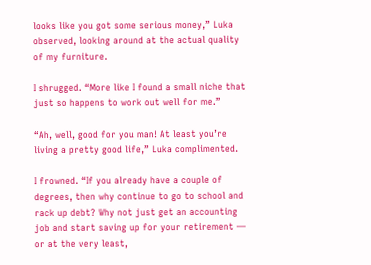looks like you got some serious money,” Luka observed, looking around at the actual quality of my furniture.

I shrugged. “More like I found a small niche that just so happens to work out well for me.”

“Ah, well, good for you man! At least you’re living a pretty good life,” Luka complimented.

I frowned. “If you already have a couple of degrees, then why continue to go to school and rack up debt? Why not just get an accounting job and start saving up for your retirement — or at the very least,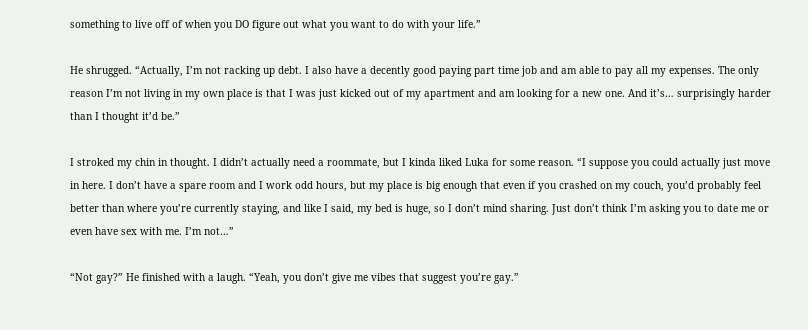something to live off of when you DO figure out what you want to do with your life.”

He shrugged. “Actually, I’m not racking up debt. I also have a decently good paying part time job and am able to pay all my expenses. The only reason I’m not living in my own place is that I was just kicked out of my apartment and am looking for a new one. And it’s… surprisingly harder than I thought it’d be.”

I stroked my chin in thought. I didn’t actually need a roommate, but I kinda liked Luka for some reason. “I suppose you could actually just move in here. I don’t have a spare room and I work odd hours, but my place is big enough that even if you crashed on my couch, you’d probably feel better than where you’re currently staying, and like I said, my bed is huge, so I don’t mind sharing. Just don’t think I’m asking you to date me or even have sex with me. I’m not…”

“Not gay?” He finished with a laugh. “Yeah, you don’t give me vibes that suggest you’re gay.”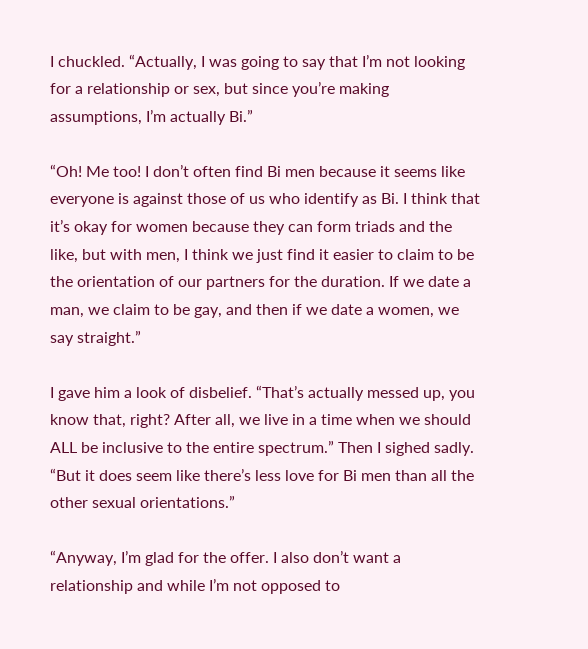I chuckled. “Actually, I was going to say that I’m not looking for a relationship or sex, but since you’re making assumptions, I’m actually Bi.”

“Oh! Me too! I don’t often find Bi men because it seems like everyone is against those of us who identify as Bi. I think that it’s okay for women because they can form triads and the like, but with men, I think we just find it easier to claim to be the orientation of our partners for the duration. If we date a man, we claim to be gay, and then if we date a women, we say straight.”

I gave him a look of disbelief. “That’s actually messed up, you know that, right? After all, we live in a time when we should ALL be inclusive to the entire spectrum.” Then I sighed sadly. “But it does seem like there’s less love for Bi men than all the other sexual orientations.”

“Anyway, I’m glad for the offer. I also don’t want a relationship and while I’m not opposed to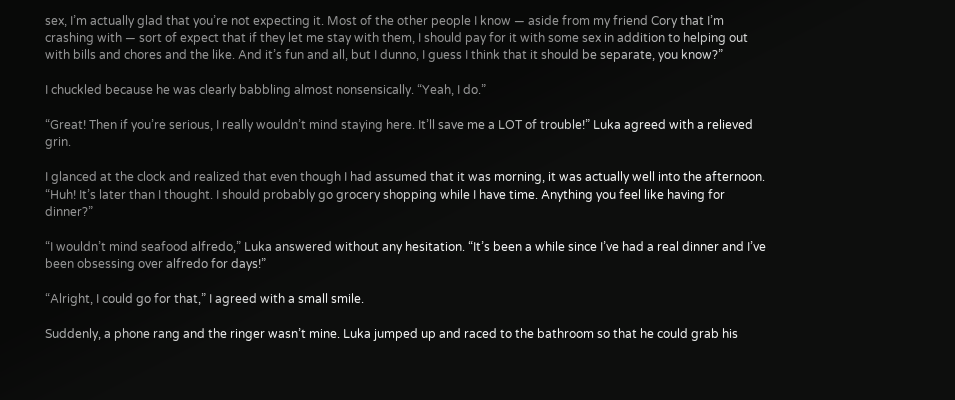sex, I’m actually glad that you’re not expecting it. Most of the other people I know — aside from my friend Cory that I’m crashing with — sort of expect that if they let me stay with them, I should pay for it with some sex in addition to helping out with bills and chores and the like. And it’s fun and all, but I dunno, I guess I think that it should be separate, you know?”

I chuckled because he was clearly babbling almost nonsensically. “Yeah, I do.”

“Great! Then if you’re serious, I really wouldn’t mind staying here. It’ll save me a LOT of trouble!” Luka agreed with a relieved grin.

I glanced at the clock and realized that even though I had assumed that it was morning, it was actually well into the afternoon. “Huh! It’s later than I thought. I should probably go grocery shopping while I have time. Anything you feel like having for dinner?”

“I wouldn’t mind seafood alfredo,” Luka answered without any hesitation. “It’s been a while since I’ve had a real dinner and I’ve been obsessing over alfredo for days!”

“Alright, I could go for that,” I agreed with a small smile.

Suddenly, a phone rang and the ringer wasn’t mine. Luka jumped up and raced to the bathroom so that he could grab his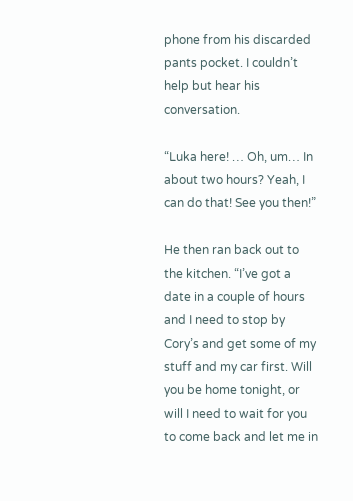phone from his discarded pants pocket. I couldn’t help but hear his conversation.

“Luka here! … Oh, um… In about two hours? Yeah, I can do that! See you then!”

He then ran back out to the kitchen. “I’ve got a date in a couple of hours and I need to stop by Cory’s and get some of my stuff and my car first. Will you be home tonight, or will I need to wait for you to come back and let me in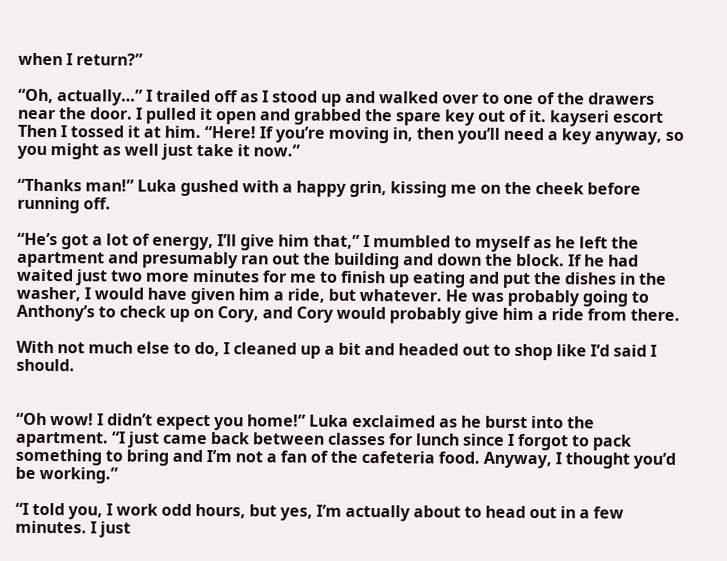when I return?”

“Oh, actually…” I trailed off as I stood up and walked over to one of the drawers near the door. I pulled it open and grabbed the spare key out of it. kayseri escort Then I tossed it at him. “Here! If you’re moving in, then you’ll need a key anyway, so you might as well just take it now.”

“Thanks man!” Luka gushed with a happy grin, kissing me on the cheek before running off.

“He’s got a lot of energy, I’ll give him that,” I mumbled to myself as he left the apartment and presumably ran out the building and down the block. If he had waited just two more minutes for me to finish up eating and put the dishes in the washer, I would have given him a ride, but whatever. He was probably going to Anthony’s to check up on Cory, and Cory would probably give him a ride from there.

With not much else to do, I cleaned up a bit and headed out to shop like I’d said I should.


“Oh wow! I didn’t expect you home!” Luka exclaimed as he burst into the apartment. “I just came back between classes for lunch since I forgot to pack something to bring and I’m not a fan of the cafeteria food. Anyway, I thought you’d be working.”

“I told you, I work odd hours, but yes, I’m actually about to head out in a few minutes. I just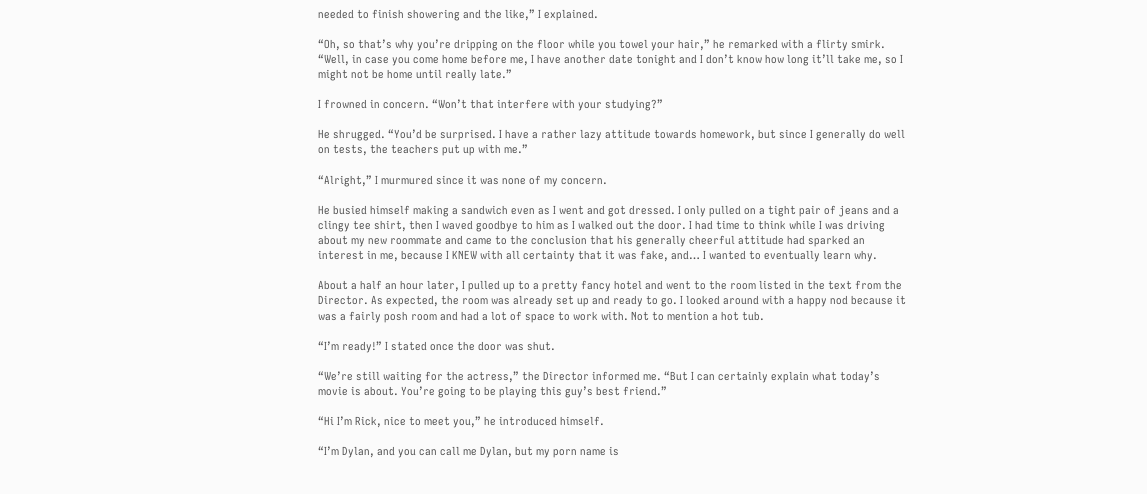needed to finish showering and the like,” I explained.

“Oh, so that’s why you’re dripping on the floor while you towel your hair,” he remarked with a flirty smirk. “Well, in case you come home before me, I have another date tonight and I don’t know how long it’ll take me, so I might not be home until really late.”

I frowned in concern. “Won’t that interfere with your studying?”

He shrugged. “You’d be surprised. I have a rather lazy attitude towards homework, but since I generally do well on tests, the teachers put up with me.”

“Alright,” I murmured since it was none of my concern.

He busied himself making a sandwich even as I went and got dressed. I only pulled on a tight pair of jeans and a clingy tee shirt, then I waved goodbye to him as I walked out the door. I had time to think while I was driving about my new roommate and came to the conclusion that his generally cheerful attitude had sparked an interest in me, because I KNEW with all certainty that it was fake, and… I wanted to eventually learn why.

About a half an hour later, I pulled up to a pretty fancy hotel and went to the room listed in the text from the Director. As expected, the room was already set up and ready to go. I looked around with a happy nod because it was a fairly posh room and had a lot of space to work with. Not to mention a hot tub.

“I’m ready!” I stated once the door was shut.

“We’re still waiting for the actress,” the Director informed me. “But I can certainly explain what today’s movie is about. You’re going to be playing this guy’s best friend.”

“Hi I’m Rick, nice to meet you,” he introduced himself.

“I’m Dylan, and you can call me Dylan, but my porn name is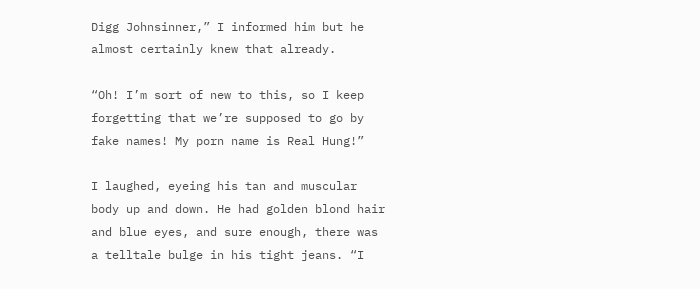Digg Johnsinner,” I informed him but he almost certainly knew that already.

“Oh! I’m sort of new to this, so I keep forgetting that we’re supposed to go by fake names! My porn name is Real Hung!”

I laughed, eyeing his tan and muscular body up and down. He had golden blond hair and blue eyes, and sure enough, there was a telltale bulge in his tight jeans. “I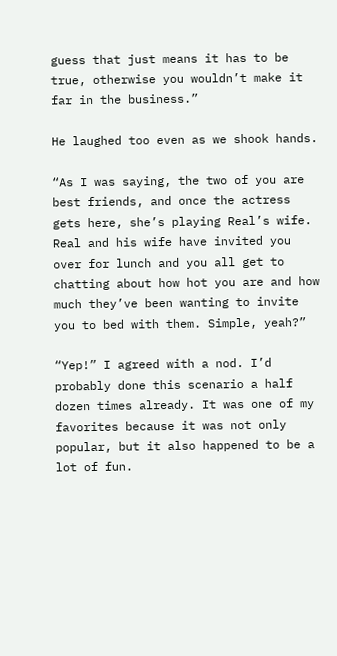guess that just means it has to be true, otherwise you wouldn’t make it far in the business.”

He laughed too even as we shook hands.

“As I was saying, the two of you are best friends, and once the actress gets here, she’s playing Real’s wife. Real and his wife have invited you over for lunch and you all get to chatting about how hot you are and how much they’ve been wanting to invite you to bed with them. Simple, yeah?”

“Yep!” I agreed with a nod. I’d probably done this scenario a half dozen times already. It was one of my favorites because it was not only popular, but it also happened to be a lot of fun.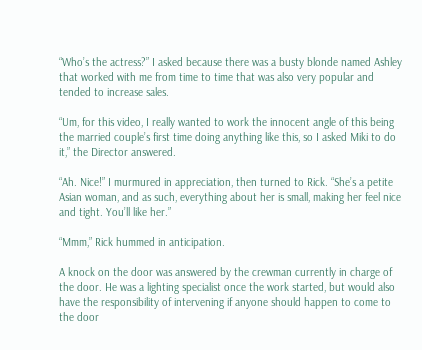“Who’s the actress?” I asked because there was a busty blonde named Ashley that worked with me from time to time that was also very popular and tended to increase sales.

“Um, for this video, I really wanted to work the innocent angle of this being the married couple’s first time doing anything like this, so I asked Miki to do it,” the Director answered.

“Ah. Nice!” I murmured in appreciation, then turned to Rick. “She’s a petite Asian woman, and as such, everything about her is small, making her feel nice and tight. You’ll like her.”

“Mmm,” Rick hummed in anticipation.

A knock on the door was answered by the crewman currently in charge of the door. He was a lighting specialist once the work started, but would also have the responsibility of intervening if anyone should happen to come to the door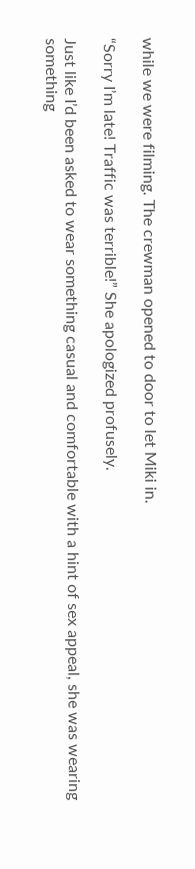while we were filming. The crewman opened to door to let Miki in.

“Sorry I’m late! Traffic was terrible!” She apologized profusely.

Just like I’d been asked to wear something casual and comfortable with a hint of sex appeal, she was wearing something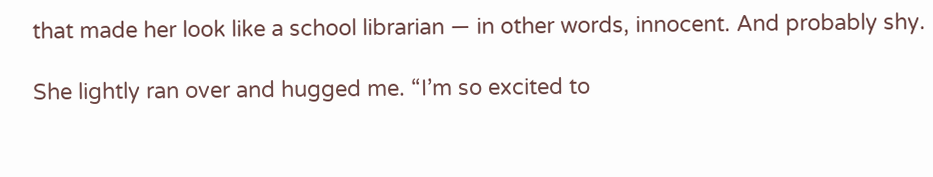that made her look like a school librarian — in other words, innocent. And probably shy.

She lightly ran over and hugged me. “I’m so excited to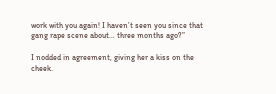work with you again! I haven’t seen you since that gang rape scene about… three months ago?”

I nodded in agreement, giving her a kiss on the cheek.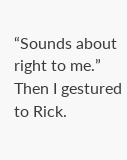“Sounds about right to me.” Then I gestured to Rick.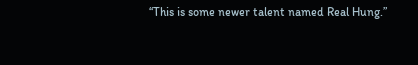“This is some newer talent named Real Hung.”